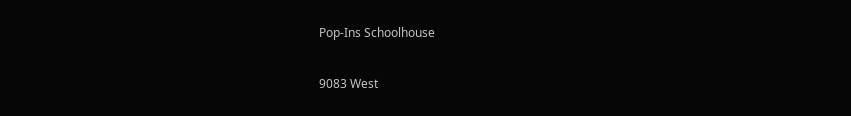Pop-Ins Schoolhouse

9083 West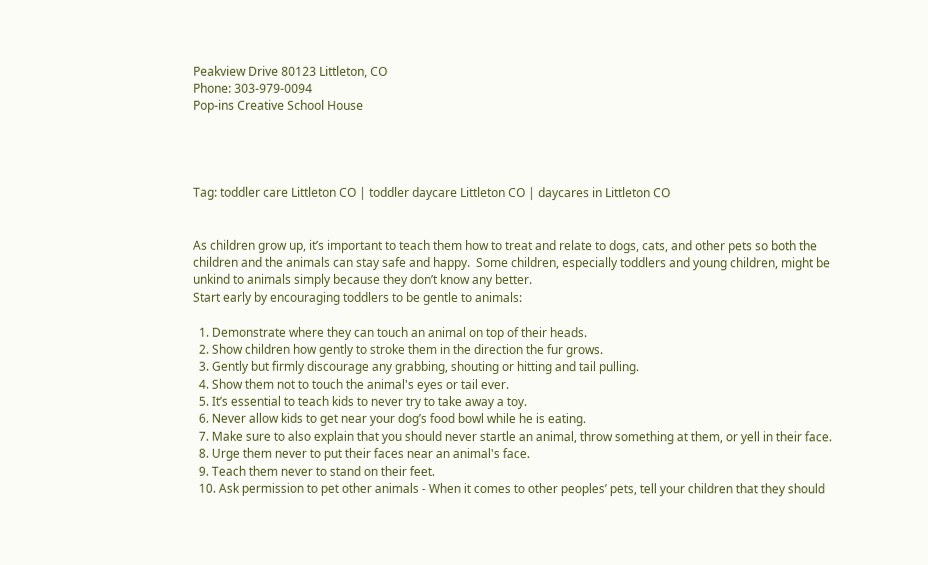Peakview Drive 80123 Littleton, CO
Phone: 303-979-0094
Pop-ins Creative School House




Tag: toddler care Littleton CO | toddler daycare Littleton CO | daycares in Littleton CO


As children grow up, it’s important to teach them how to treat and relate to dogs, cats, and other pets so both the children and the animals can stay safe and happy.  Some children, especially toddlers and young children, might be unkind to animals simply because they don’t know any better.
Start early by encouraging toddlers to be gentle to animals:

  1. Demonstrate where they can touch an animal on top of their heads.
  2. Show children how gently to stroke them in the direction the fur grows.
  3. Gently but firmly discourage any grabbing, shouting or hitting and tail pulling.
  4. Show them not to touch the animal's eyes or tail ever.
  5. It’s essential to teach kids to never try to take away a toy.
  6. Never allow kids to get near your dog’s food bowl while he is eating.
  7. Make sure to also explain that you should never startle an animal, throw something at them, or yell in their face.
  8. Urge them never to put their faces near an animal's face.
  9. Teach them never to stand on their feet.
  10. Ask permission to pet other animals - When it comes to other peoples’ pets, tell your children that they should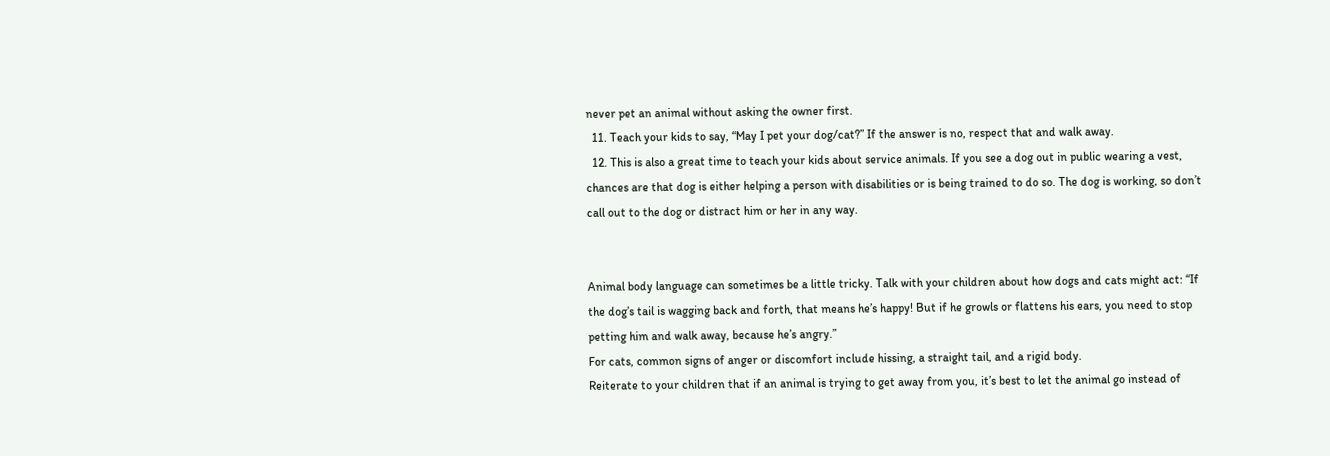never pet an animal without asking the owner first.
  11. Teach your kids to say, “May I pet your dog/cat?” If the answer is no, respect that and walk away.
  12. This is also a great time to teach your kids about service animals. If you see a dog out in public wearing a vest, chances are that dog is either helping a person with disabilities or is being trained to do so. The dog is working, so don’t call out to the dog or distract him or her in any way.


Animal body language can sometimes be a little tricky. Talk with your children about how dogs and cats might act: “If the dog’s tail is wagging back and forth, that means he’s happy! But if he growls or flattens his ears, you need to stop petting him and walk away, because he’s angry.”
For cats, common signs of anger or discomfort include hissing, a straight tail, and a rigid body.
Reiterate to your children that if an animal is trying to get away from you, it’s best to let the animal go instead of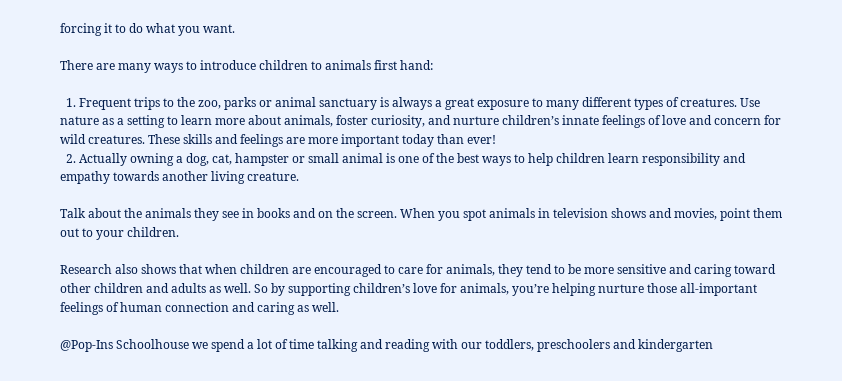forcing it to do what you want.

There are many ways to introduce children to animals first hand:

  1. Frequent trips to the zoo, parks or animal sanctuary is always a great exposure to many different types of creatures. Use nature as a setting to learn more about animals, foster curiosity, and nurture children’s innate feelings of love and concern for wild creatures. These skills and feelings are more important today than ever!
  2. Actually owning a dog, cat, hampster or small animal is one of the best ways to help children learn responsibility and empathy towards another living creature.

Talk about the animals they see in books and on the screen. When you spot animals in television shows and movies, point them out to your children.

Research also shows that when children are encouraged to care for animals, they tend to be more sensitive and caring toward other children and adults as well. So by supporting children’s love for animals, you’re helping nurture those all-important feelings of human connection and caring as well.

@Pop-Ins Schoolhouse we spend a lot of time talking and reading with our toddlers, preschoolers and kindergarten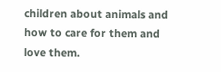children about animals and how to care for them and love them.